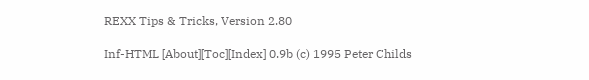REXX Tips & Tricks, Version 2.80

Inf-HTML [About][Toc][Index] 0.9b (c) 1995 Peter Childs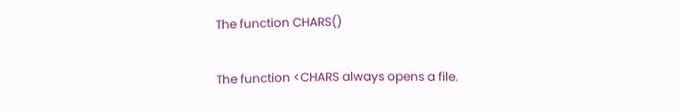The function CHARS()

The function <CHARS always opens a file.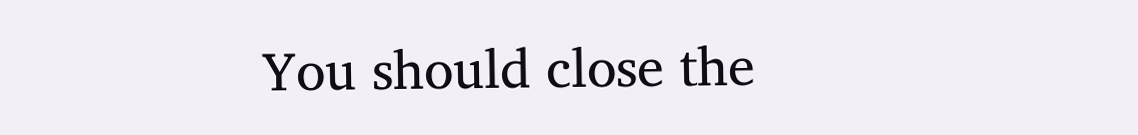You should close the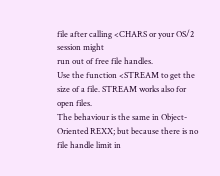file after calling <CHARS or your OS/2 session might
run out of free file handles.
Use the function <STREAM to get the size of a file. STREAM works also for
open files.
The behaviour is the same in Object-Oriented REXX; but because there is no
file handle limit in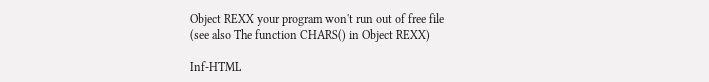Object REXX your program won't run out of free file
(see also The function CHARS() in Object REXX)

Inf-HTML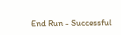End Run - Successful